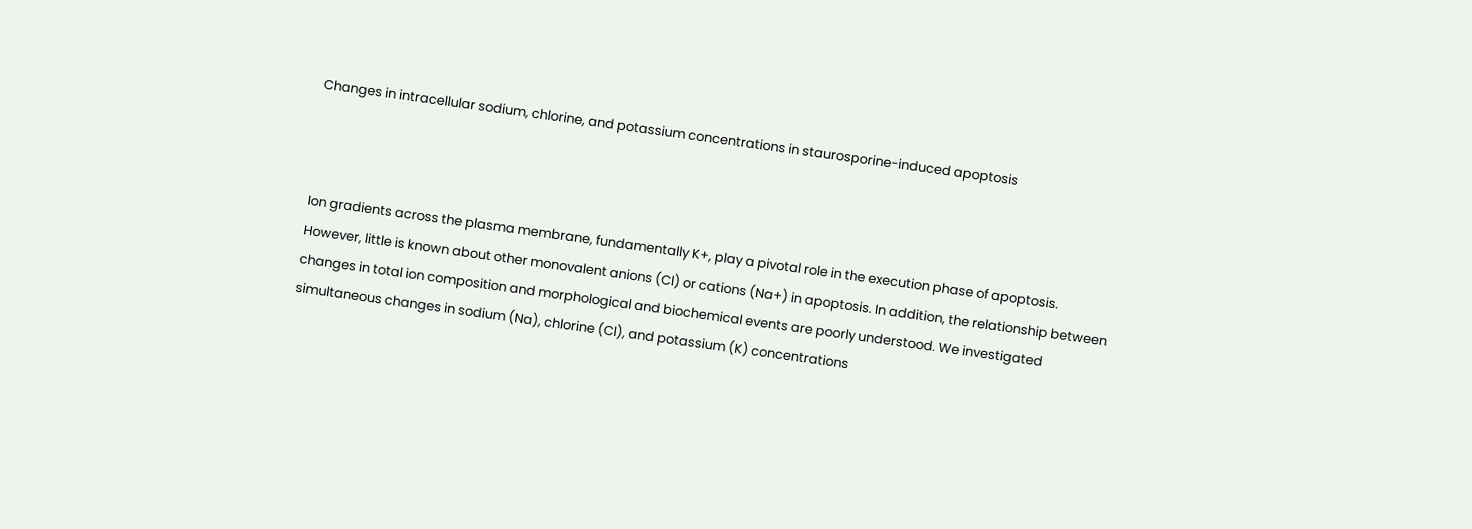Changes in intracellular sodium, chlorine, and potassium concentrations in staurosporine-induced apoptosis



Ion gradients across the plasma membrane, fundamentally K+, play a pivotal role in the execution phase of apoptosis. However, little is known about other monovalent anions (Cl) or cations (Na+) in apoptosis. In addition, the relationship between changes in total ion composition and morphological and biochemical events are poorly understood. We investigated simultaneous changes in sodium (Na), chlorine (Cl), and potassium (K) concentrations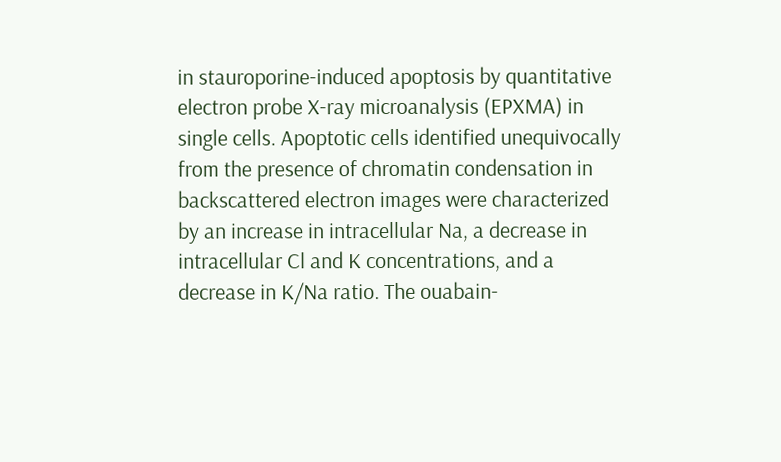in stauroporine-induced apoptosis by quantitative electron probe X-ray microanalysis (EPXMA) in single cells. Apoptotic cells identified unequivocally from the presence of chromatin condensation in backscattered electron images were characterized by an increase in intracellular Na, a decrease in intracellular Cl and K concentrations, and a decrease in K/Na ratio. The ouabain-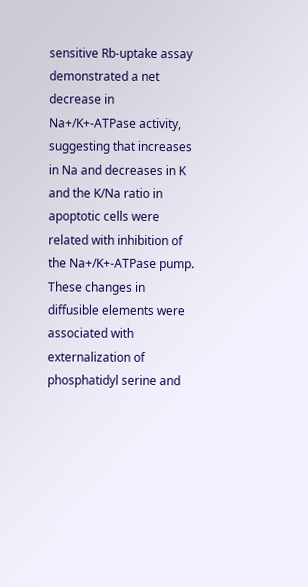sensitive Rb-uptake assay demonstrated a net decrease in Na+/K+-ATPase activity, suggesting that increases in Na and decreases in K and the K/Na ratio in apoptotic cells were related with inhibition of the Na+/K+-ATPase pump. These changes in diffusible elements were associated with externalization of phosphatidyl serine and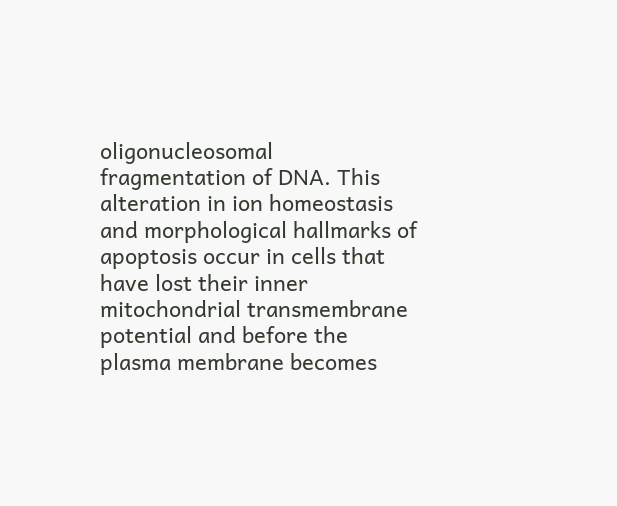oligonucleosomal fragmentation of DNA. This alteration in ion homeostasis and morphological hallmarks of apoptosis occur in cells that have lost their inner mitochondrial transmembrane potential and before the plasma membrane becomes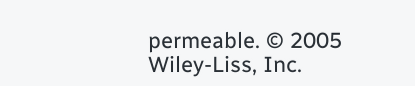permeable. © 2005 Wiley-Liss, Inc.